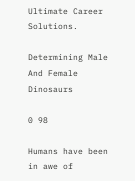Ultimate Career Solutions.

Determining Male And Female Dinosaurs

0 98

Humans have been in awe of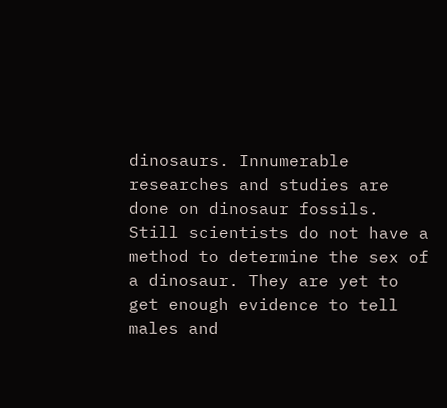dinosaurs. Innumerable researches and studies are done on dinosaur fossils. Still scientists do not have a method to determine the sex of a dinosaur. They are yet to get enough evidence to tell males and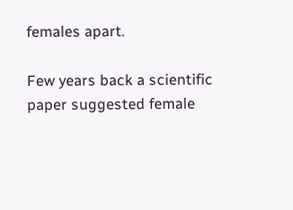females apart.

Few years back a scientific paper suggested female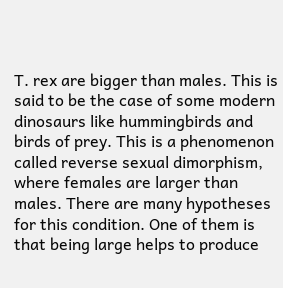T. rex are bigger than males. This is said to be the case of some modern dinosaurs like hummingbirds and birds of prey. This is a phenomenon called reverse sexual dimorphism, where females are larger than males. There are many hypotheses for this condition. One of them is that being large helps to produce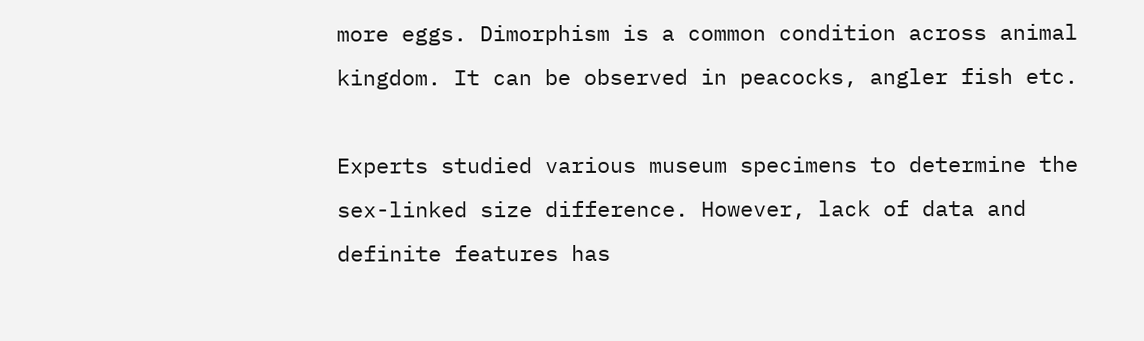more eggs. Dimorphism is a common condition across animal kingdom. It can be observed in peacocks, angler fish etc.

Experts studied various museum specimens to determine the sex-linked size difference. However, lack of data and definite features has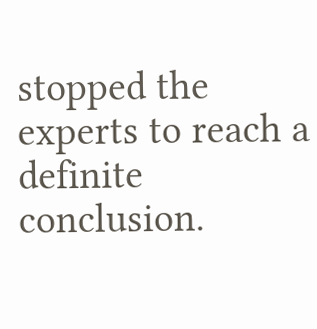stopped the experts to reach a definite conclusion.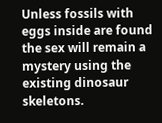Unless fossils with eggs inside are found the sex will remain a mystery using the existing dinosaur skeletons.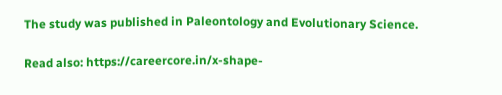The study was published in Paleontology and Evolutionary Science.

Read also: https://careercore.in/x-shape-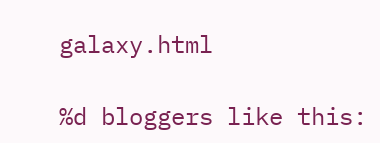galaxy.html

%d bloggers like this: